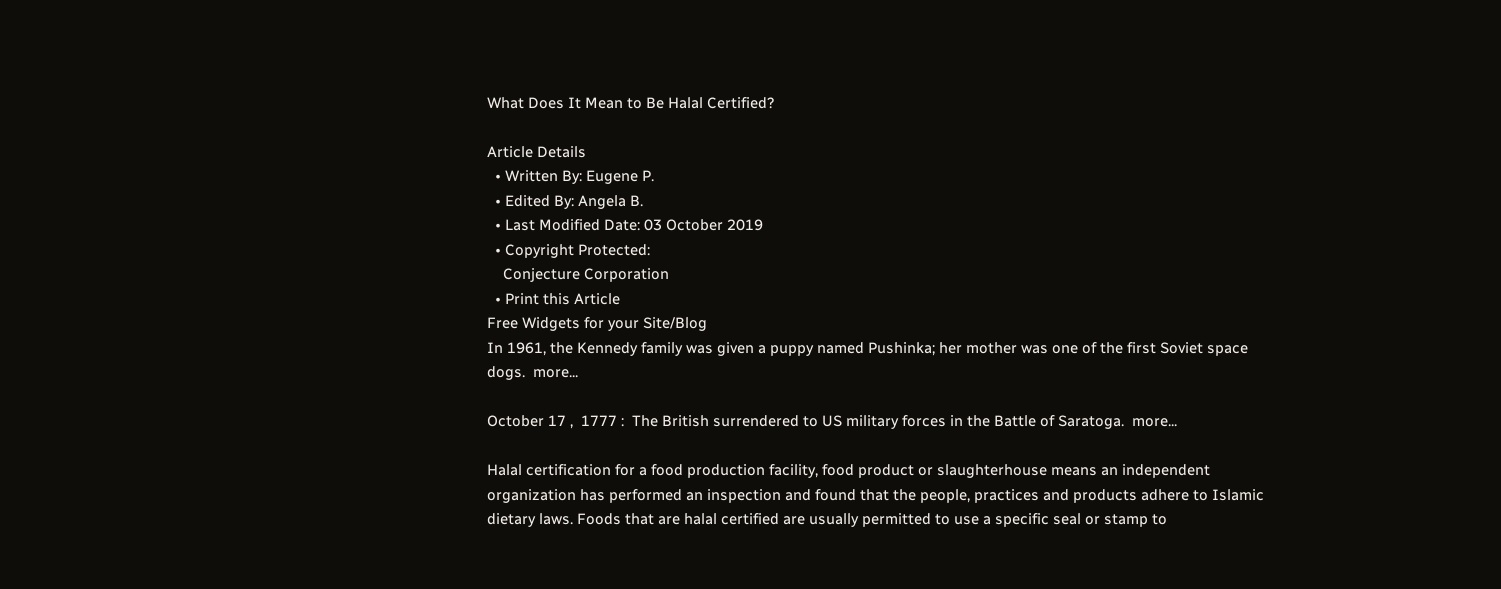What Does It Mean to Be Halal Certified?

Article Details
  • Written By: Eugene P.
  • Edited By: Angela B.
  • Last Modified Date: 03 October 2019
  • Copyright Protected:
    Conjecture Corporation
  • Print this Article
Free Widgets for your Site/Blog
In 1961, the Kennedy family was given a puppy named Pushinka; her mother was one of the first Soviet space dogs.  more...

October 17 ,  1777 :  The British surrendered to US military forces in the Battle of Saratoga.  more...

Halal certification for a food production facility, food product or slaughterhouse means an independent organization has performed an inspection and found that the people, practices and products adhere to Islamic dietary laws. Foods that are halal certified are usually permitted to use a specific seal or stamp to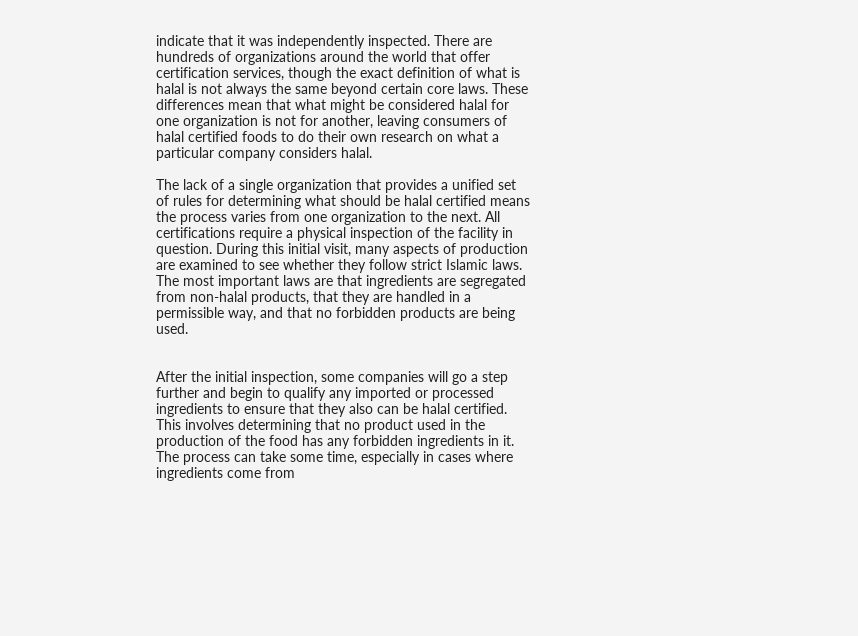indicate that it was independently inspected. There are hundreds of organizations around the world that offer certification services, though the exact definition of what is halal is not always the same beyond certain core laws. These differences mean that what might be considered halal for one organization is not for another, leaving consumers of halal certified foods to do their own research on what a particular company considers halal.

The lack of a single organization that provides a unified set of rules for determining what should be halal certified means the process varies from one organization to the next. All certifications require a physical inspection of the facility in question. During this initial visit, many aspects of production are examined to see whether they follow strict Islamic laws. The most important laws are that ingredients are segregated from non-halal products, that they are handled in a permissible way, and that no forbidden products are being used.


After the initial inspection, some companies will go a step further and begin to qualify any imported or processed ingredients to ensure that they also can be halal certified. This involves determining that no product used in the production of the food has any forbidden ingredients in it. The process can take some time, especially in cases where ingredients come from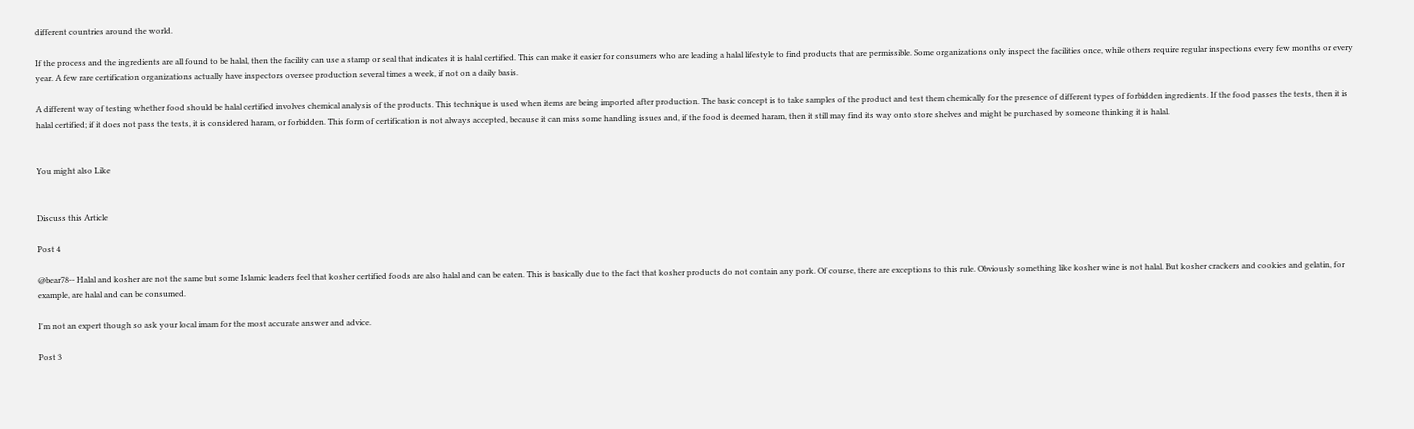different countries around the world.

If the process and the ingredients are all found to be halal, then the facility can use a stamp or seal that indicates it is halal certified. This can make it easier for consumers who are leading a halal lifestyle to find products that are permissible. Some organizations only inspect the facilities once, while others require regular inspections every few months or every year. A few rare certification organizations actually have inspectors oversee production several times a week, if not on a daily basis.

A different way of testing whether food should be halal certified involves chemical analysis of the products. This technique is used when items are being imported after production. The basic concept is to take samples of the product and test them chemically for the presence of different types of forbidden ingredients. If the food passes the tests, then it is halal certified; if it does not pass the tests, it is considered haram, or forbidden. This form of certification is not always accepted, because it can miss some handling issues and, if the food is deemed haram, then it still may find its way onto store shelves and might be purchased by someone thinking it is halal.


You might also Like


Discuss this Article

Post 4

@bear78-- Halal and kosher are not the same but some Islamic leaders feel that kosher certified foods are also halal and can be eaten. This is basically due to the fact that kosher products do not contain any pork. Of course, there are exceptions to this rule. Obviously something like kosher wine is not halal. But kosher crackers and cookies and gelatin, for example, are halal and can be consumed.

I'm not an expert though so ask your local imam for the most accurate answer and advice.

Post 3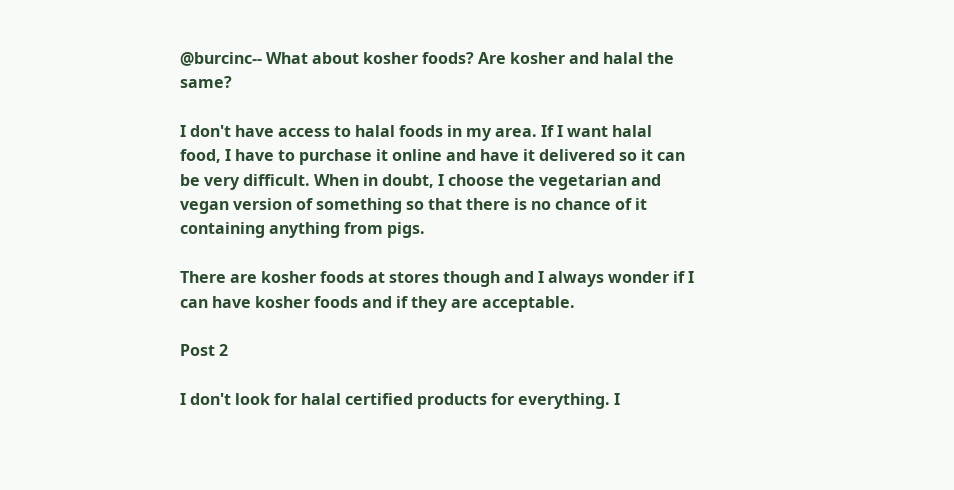@burcinc-- What about kosher foods? Are kosher and halal the same?

I don't have access to halal foods in my area. If I want halal food, I have to purchase it online and have it delivered so it can be very difficult. When in doubt, I choose the vegetarian and vegan version of something so that there is no chance of it containing anything from pigs.

There are kosher foods at stores though and I always wonder if I can have kosher foods and if they are acceptable.

Post 2

I don't look for halal certified products for everything. I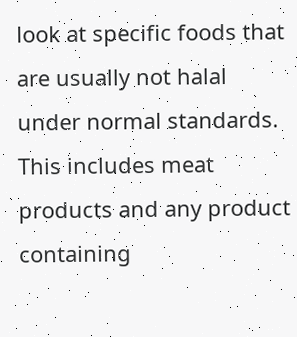look at specific foods that are usually not halal under normal standards. This includes meat products and any product containing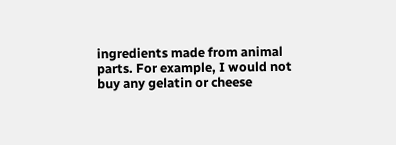ingredients made from animal parts. For example, I would not buy any gelatin or cheese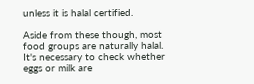unless it is halal certified.

Aside from these though, most food groups are naturally halal. It's necessary to check whether eggs or milk are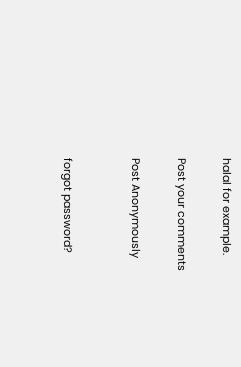halal for example.

Post your comments

Post Anonymously


forgot password?